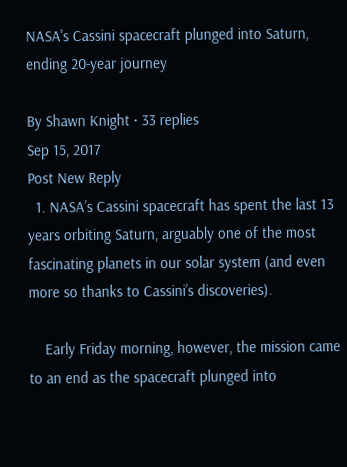NASA's Cassini spacecraft plunged into Saturn, ending 20-year journey

By Shawn Knight · 33 replies
Sep 15, 2017
Post New Reply
  1. NASA’s Cassini spacecraft has spent the last 13 years orbiting Saturn, arguably one of the most fascinating planets in our solar system (and even more so thanks to Cassini’s discoveries).

    Early Friday morning, however, the mission came to an end as the spacecraft plunged into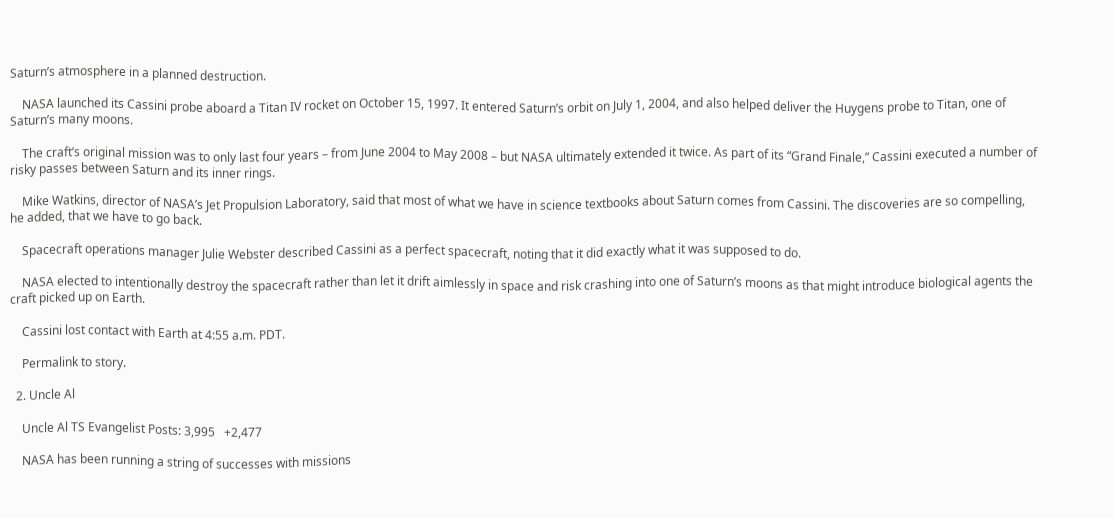Saturn’s atmosphere in a planned destruction.

    NASA launched its Cassini probe aboard a Titan IV rocket on October 15, 1997. It entered Saturn’s orbit on July 1, 2004, and also helped deliver the Huygens probe to Titan, one of Saturn’s many moons.

    The craft’s original mission was to only last four years – from June 2004 to May 2008 – but NASA ultimately extended it twice. As part of its “Grand Finale,” Cassini executed a number of risky passes between Saturn and its inner rings.

    Mike Watkins, director of NASA’s Jet Propulsion Laboratory, said that most of what we have in science textbooks about Saturn comes from Cassini. The discoveries are so compelling, he added, that we have to go back.

    Spacecraft operations manager Julie Webster described Cassini as a perfect spacecraft, noting that it did exactly what it was supposed to do.

    NASA elected to intentionally destroy the spacecraft rather than let it drift aimlessly in space and risk crashing into one of Saturn’s moons as that might introduce biological agents the craft picked up on Earth.

    Cassini lost contact with Earth at 4:55 a.m. PDT.

    Permalink to story.

  2. Uncle Al

    Uncle Al TS Evangelist Posts: 3,995   +2,477

    NASA has been running a string of successes with missions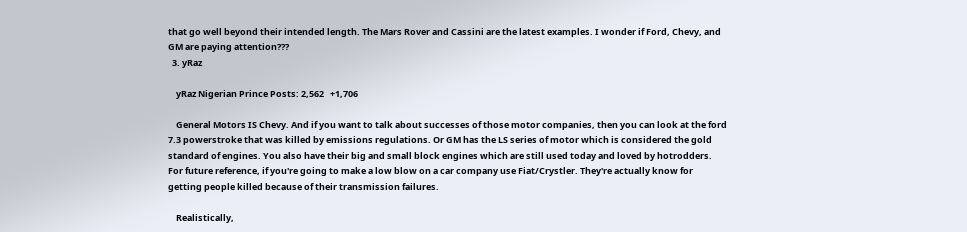that go well beyond their intended length. The Mars Rover and Cassini are the latest examples. I wonder if Ford, Chevy, and GM are paying attention???
  3. yRaz

    yRaz Nigerian Prince Posts: 2,562   +1,706

    General Motors IS Chevy. And if you want to talk about successes of those motor companies, then you can look at the ford 7.3 powerstroke that was killed by emissions regulations. Or GM has the LS series of motor which is considered the gold standard of engines. You also have their big and small block engines which are still used today and loved by hotrodders. For future reference, if you're going to make a low blow on a car company use Fiat/Crystler. They're actually know for getting people killed because of their transmission failures.

    Realistically,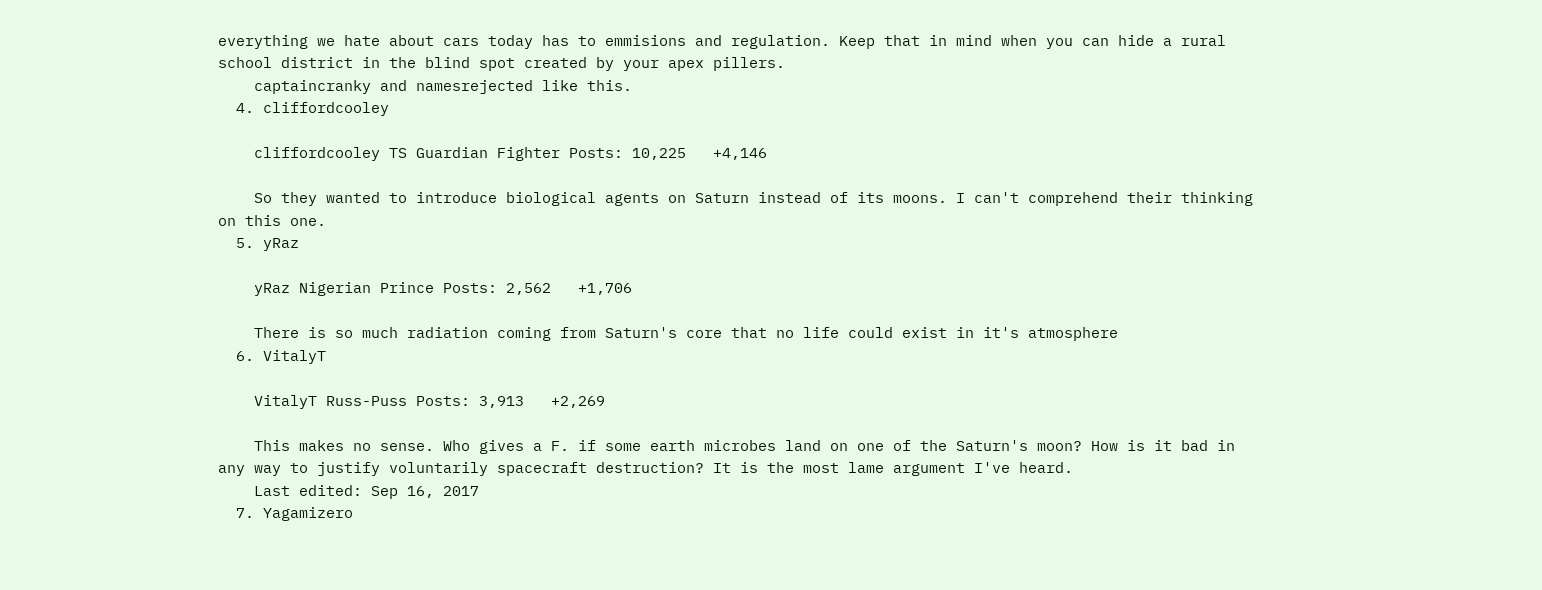everything we hate about cars today has to emmisions and regulation. Keep that in mind when you can hide a rural school district in the blind spot created by your apex pillers.
    captaincranky and namesrejected like this.
  4. cliffordcooley

    cliffordcooley TS Guardian Fighter Posts: 10,225   +4,146

    So they wanted to introduce biological agents on Saturn instead of its moons. I can't comprehend their thinking on this one.
  5. yRaz

    yRaz Nigerian Prince Posts: 2,562   +1,706

    There is so much radiation coming from Saturn's core that no life could exist in it's atmosphere
  6. VitalyT

    VitalyT Russ-Puss Posts: 3,913   +2,269

    This makes no sense. Who gives a F. if some earth microbes land on one of the Saturn's moon? How is it bad in any way to justify voluntarily spacecraft destruction? It is the most lame argument I've heard.
    Last edited: Sep 16, 2017
  7. Yagamizero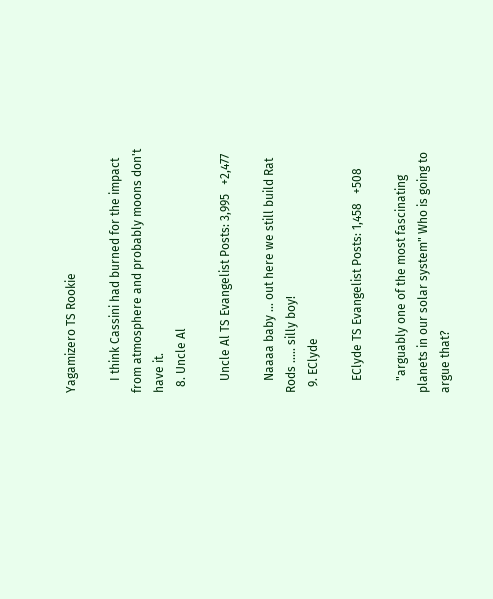Yagamizero TS Rookie

    I think Cassini had burned for the impact from atmosphere and probably moons don't have it.
  8. Uncle Al

    Uncle Al TS Evangelist Posts: 3,995   +2,477

    Naaaa baby ... out here we still build Rat Rods ..... silly boy!
  9. EClyde

    EClyde TS Evangelist Posts: 1,458   +508

    "arguably one of the most fascinating planets in our solar system" Who is going to argue that?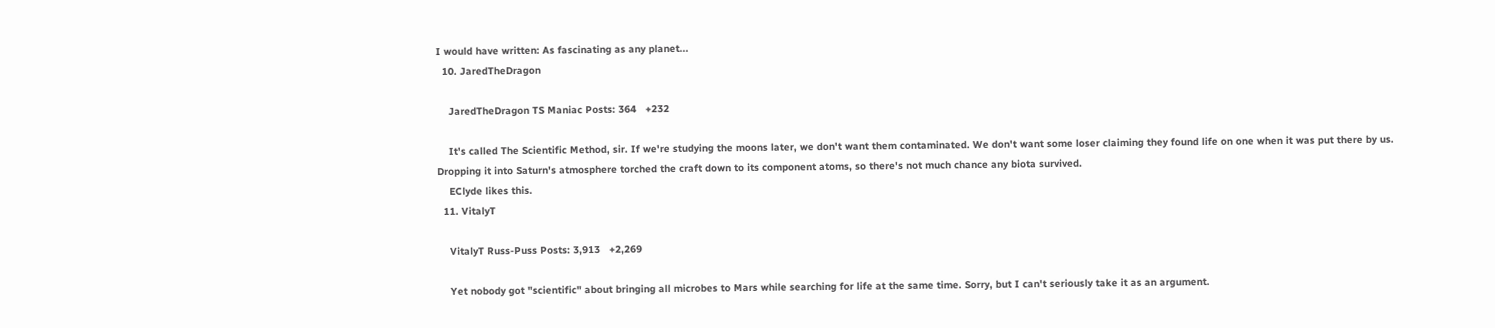I would have written: As fascinating as any planet...
  10. JaredTheDragon

    JaredTheDragon TS Maniac Posts: 364   +232

    It's called The Scientific Method, sir. If we're studying the moons later, we don't want them contaminated. We don't want some loser claiming they found life on one when it was put there by us. Dropping it into Saturn's atmosphere torched the craft down to its component atoms, so there's not much chance any biota survived.
    EClyde likes this.
  11. VitalyT

    VitalyT Russ-Puss Posts: 3,913   +2,269

    Yet nobody got "scientific" about bringing all microbes to Mars while searching for life at the same time. Sorry, but I can't seriously take it as an argument.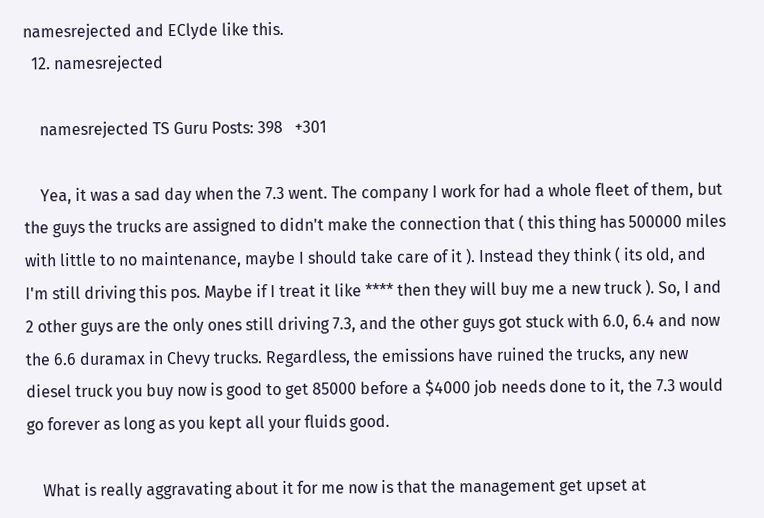namesrejected and EClyde like this.
  12. namesrejected

    namesrejected TS Guru Posts: 398   +301

    Yea, it was a sad day when the 7.3 went. The company I work for had a whole fleet of them, but the guys the trucks are assigned to didn't make the connection that ( this thing has 500000 miles with little to no maintenance, maybe I should take care of it ). Instead they think ( its old, and I'm still driving this pos. Maybe if I treat it like **** then they will buy me a new truck ). So, I and 2 other guys are the only ones still driving 7.3, and the other guys got stuck with 6.0, 6.4 and now the 6.6 duramax in Chevy trucks. Regardless, the emissions have ruined the trucks, any new diesel truck you buy now is good to get 85000 before a $4000 job needs done to it, the 7.3 would go forever as long as you kept all your fluids good.

    What is really aggravating about it for me now is that the management get upset at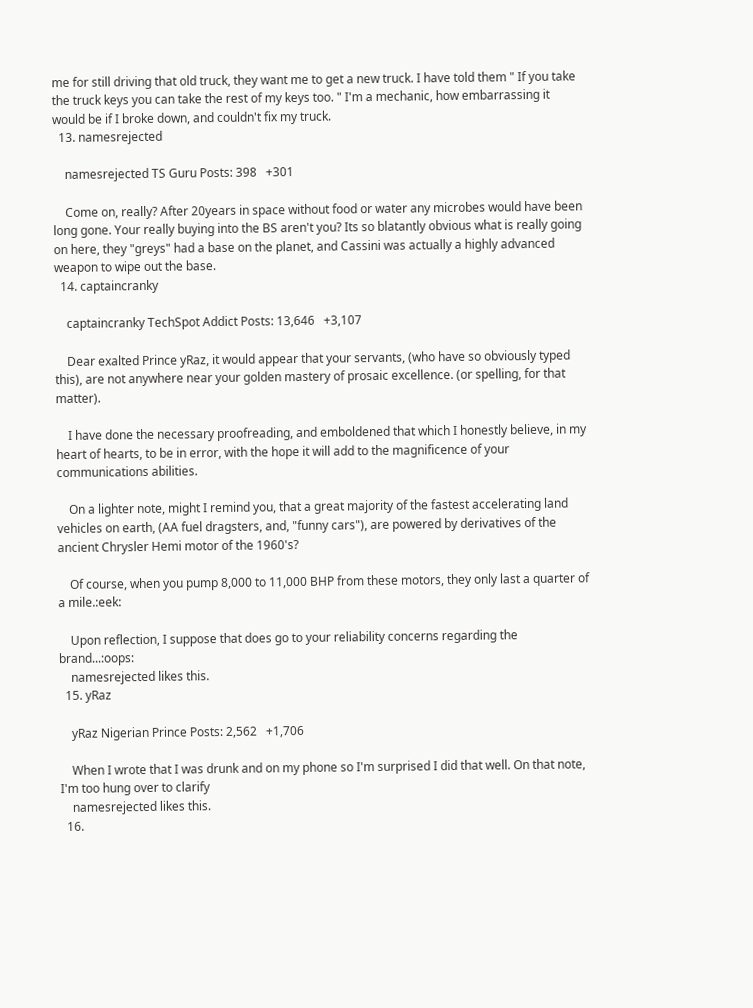me for still driving that old truck, they want me to get a new truck. I have told them " If you take the truck keys you can take the rest of my keys too. " I'm a mechanic, how embarrassing it would be if I broke down, and couldn't fix my truck.
  13. namesrejected

    namesrejected TS Guru Posts: 398   +301

    Come on, really? After 20years in space without food or water any microbes would have been long gone. Your really buying into the BS aren't you? Its so blatantly obvious what is really going on here, they "greys" had a base on the planet, and Cassini was actually a highly advanced weapon to wipe out the base.
  14. captaincranky

    captaincranky TechSpot Addict Posts: 13,646   +3,107

    Dear exalted Prince yRaz, it would appear that your servants, (who have so obviously typed this), are not anywhere near your golden mastery of prosaic excellence. (or spelling, for that matter).

    I have done the necessary proofreading, and emboldened that which I honestly believe, in my heart of hearts, to be in error, with the hope it will add to the magnificence of your communications abilities.

    On a lighter note, might I remind you, that a great majority of the fastest accelerating land vehicles on earth, (AA fuel dragsters, and, "funny cars"), are powered by derivatives of the ancient Chrysler Hemi motor of the 1960's?

    Of course, when you pump 8,000 to 11,000 BHP from these motors, they only last a quarter of a mile.:eek:

    Upon reflection, I suppose that does go to your reliability concerns regarding the brand...:oops:
    namesrejected likes this.
  15. yRaz

    yRaz Nigerian Prince Posts: 2,562   +1,706

    When I wrote that I was drunk and on my phone so I'm surprised I did that well. On that note, I'm too hung over to clarify
    namesrejected likes this.
  16.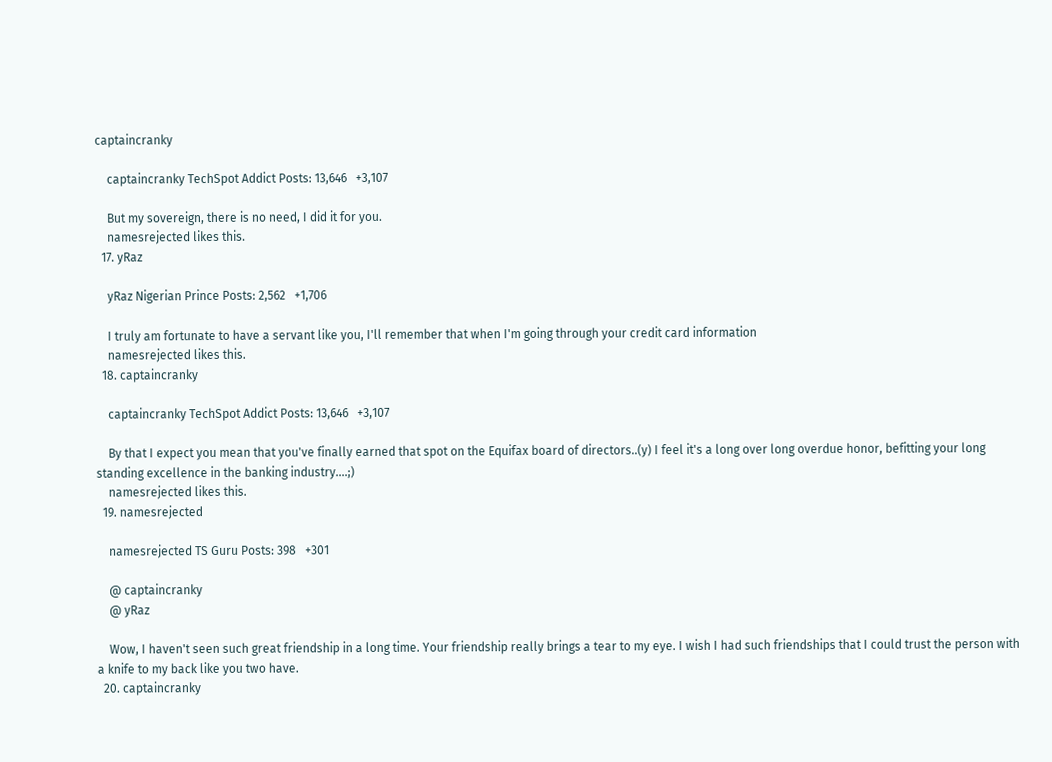captaincranky

    captaincranky TechSpot Addict Posts: 13,646   +3,107

    But my sovereign, there is no need, I did it for you.
    namesrejected likes this.
  17. yRaz

    yRaz Nigerian Prince Posts: 2,562   +1,706

    I truly am fortunate to have a servant like you, I'll remember that when I'm going through your credit card information
    namesrejected likes this.
  18. captaincranky

    captaincranky TechSpot Addict Posts: 13,646   +3,107

    By that I expect you mean that you've finally earned that spot on the Equifax board of directors..(y) I feel it's a long over long overdue honor, befitting your long standing excellence in the banking industry....;)
    namesrejected likes this.
  19. namesrejected

    namesrejected TS Guru Posts: 398   +301

    @ captaincranky
    @ yRaz

    Wow, I haven't seen such great friendship in a long time. Your friendship really brings a tear to my eye. I wish I had such friendships that I could trust the person with a knife to my back like you two have.
  20. captaincranky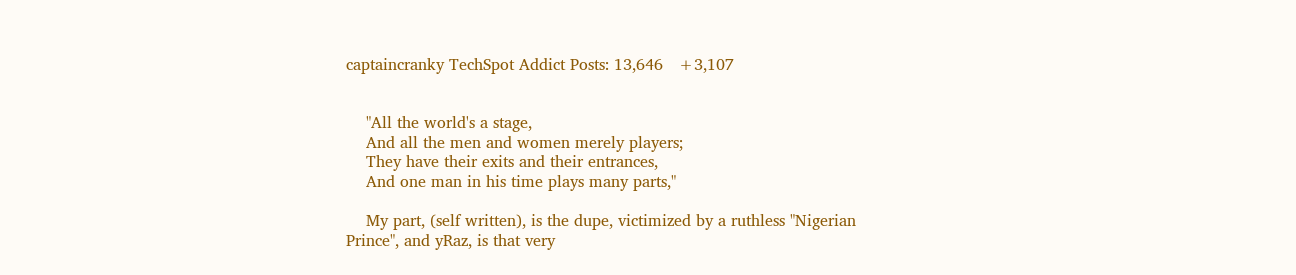captaincranky TechSpot Addict Posts: 13,646   +3,107


    "All the world's a stage,
    And all the men and women merely players;
    They have their exits and their entrances,
    And one man in his time plays many parts,"

    My part, (self written), is the dupe, victimized by a ruthless "Nigerian Prince", and yRaz, is that very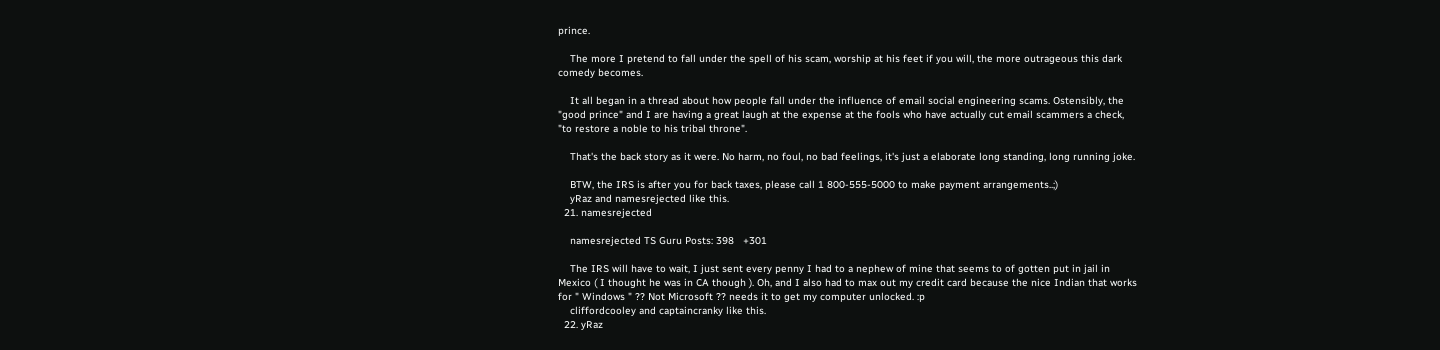prince.

    The more I pretend to fall under the spell of his scam, worship at his feet if you will, the more outrageous this dark comedy becomes.

    It all began in a thread about how people fall under the influence of email social engineering scams. Ostensibly, the "good prince" and I are having a great laugh at the expense at the fools who have actually cut email scammers a check, "to restore a noble to his tribal throne".

    That's the back story as it were. No harm, no foul, no bad feelings, it's just a elaborate long standing, long running joke.

    BTW, the IRS is after you for back taxes, please call 1 800-555-5000 to make payment arrangements..;)
    yRaz and namesrejected like this.
  21. namesrejected

    namesrejected TS Guru Posts: 398   +301

    The IRS will have to wait, I just sent every penny I had to a nephew of mine that seems to of gotten put in jail in Mexico ( I thought he was in CA though ). Oh, and I also had to max out my credit card because the nice Indian that works for " Windows " ?? Not Microsoft ?? needs it to get my computer unlocked. :p
    cliffordcooley and captaincranky like this.
  22. yRaz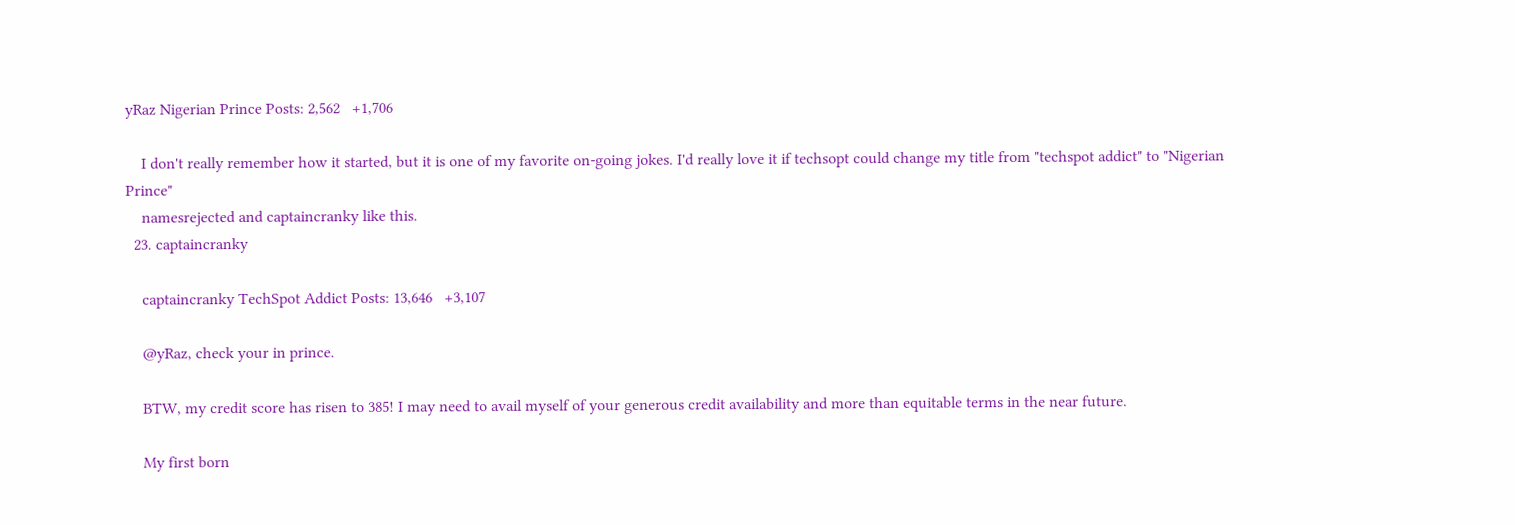yRaz Nigerian Prince Posts: 2,562   +1,706

    I don't really remember how it started, but it is one of my favorite on-going jokes. I'd really love it if techsopt could change my title from "techspot addict" to "Nigerian Prince"
    namesrejected and captaincranky like this.
  23. captaincranky

    captaincranky TechSpot Addict Posts: 13,646   +3,107

    @yRaz, check your in prince.

    BTW, my credit score has risen to 385! I may need to avail myself of your generous credit availability and more than equitable terms in the near future.

    My first born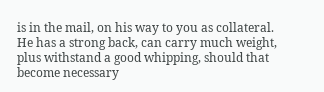is in the mail, on his way to you as collateral. He has a strong back, can carry much weight, plus withstand a good whipping, should that become necessary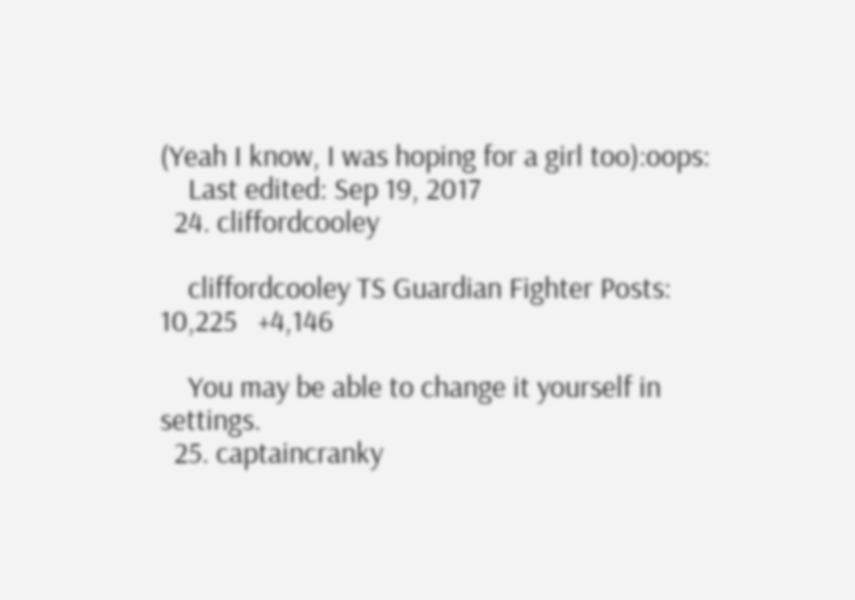(Yeah I know, I was hoping for a girl too):oops:
    Last edited: Sep 19, 2017
  24. cliffordcooley

    cliffordcooley TS Guardian Fighter Posts: 10,225   +4,146

    You may be able to change it yourself in settings.
  25. captaincranky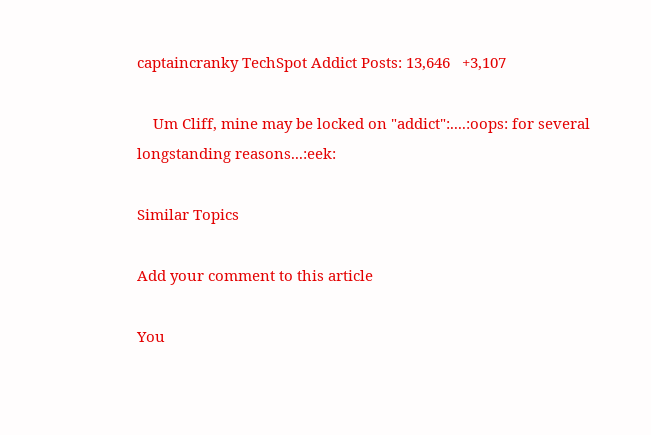captaincranky TechSpot Addict Posts: 13,646   +3,107

    Um Cliff, mine may be locked on "addict":....:oops: for several longstanding reasons...:eek:

Similar Topics

Add your comment to this article

You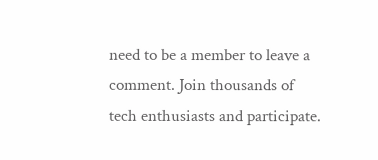need to be a member to leave a comment. Join thousands of tech enthusiasts and participate.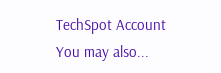TechSpot Account You may also...